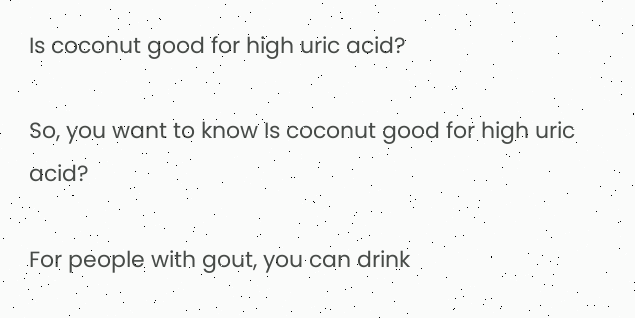Is coconut good for high uric acid?

So, you want to know Is coconut good for high uric acid?

For people with gout, you can drink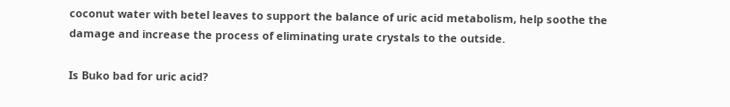coconut water with betel leaves to support the balance of uric acid metabolism, help soothe the damage and increase the process of eliminating urate crystals to the outside.

Is Buko bad for uric acid?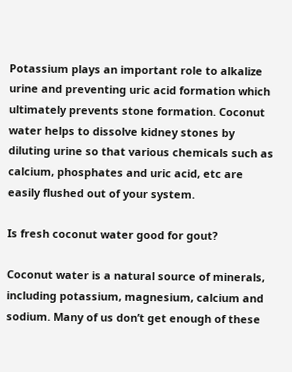Potassium plays an important role to alkalize urine and preventing uric acid formation which ultimately prevents stone formation. Coconut water helps to dissolve kidney stones by diluting urine so that various chemicals such as calcium, phosphates and uric acid, etc are easily flushed out of your system.

Is fresh coconut water good for gout?

Coconut water is a natural source of minerals, including potassium, magnesium, calcium and sodium. Many of us don’t get enough of these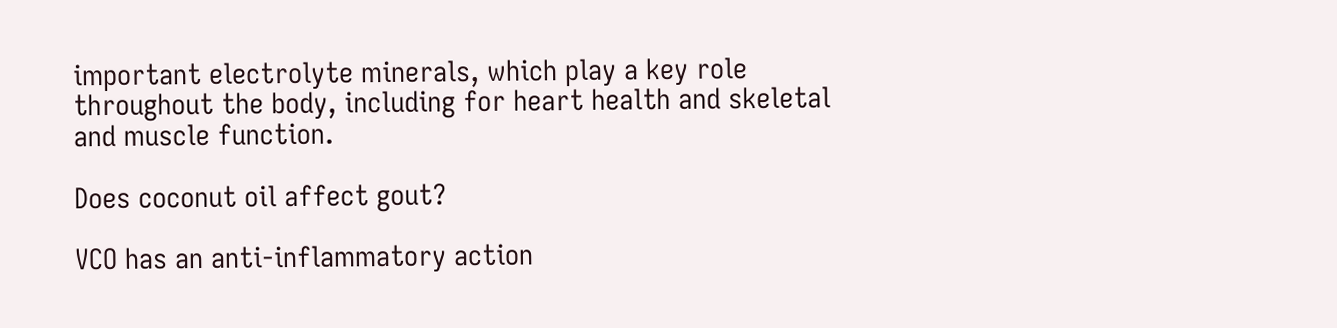important electrolyte minerals, which play a key role throughout the body, including for heart health and skeletal and muscle function.

Does coconut oil affect gout?

VCO has an anti-inflammatory action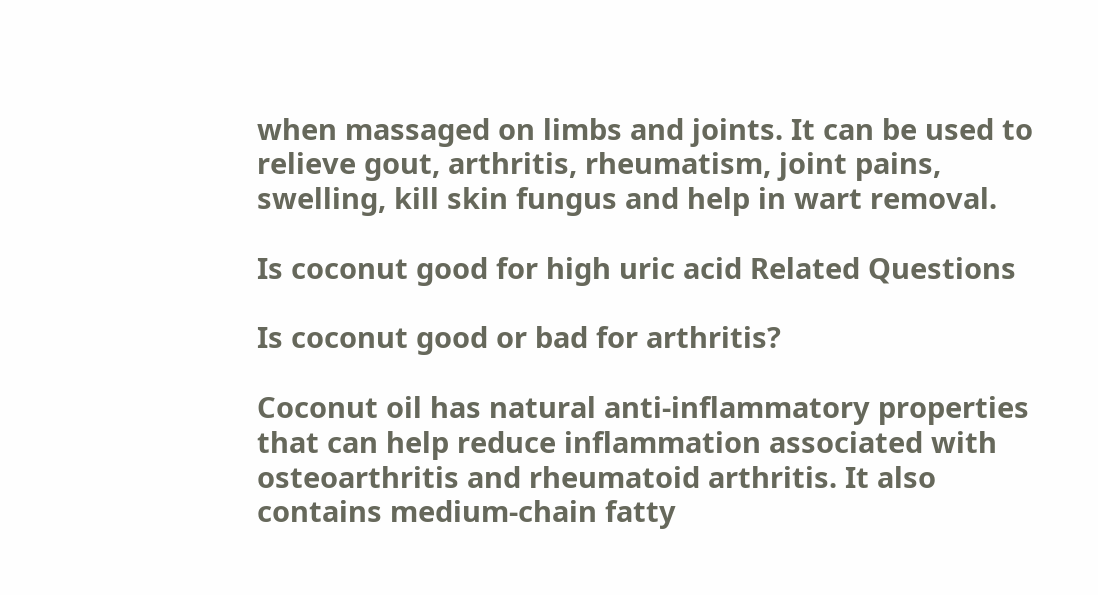when massaged on limbs and joints. It can be used to relieve gout, arthritis, rheumatism, joint pains, swelling, kill skin fungus and help in wart removal.

Is coconut good for high uric acid Related Questions

Is coconut good or bad for arthritis?

Coconut oil has natural anti-inflammatory properties that can help reduce inflammation associated with osteoarthritis and rheumatoid arthritis. It also contains medium-chain fatty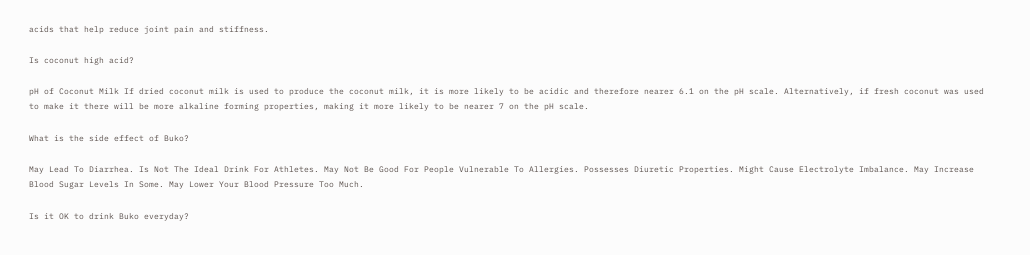acids that help reduce joint pain and stiffness.

Is coconut high acid?

pH of Coconut Milk If dried coconut milk is used to produce the coconut milk, it is more likely to be acidic and therefore nearer 6.1 on the pH scale. Alternatively, if fresh coconut was used to make it there will be more alkaline forming properties, making it more likely to be nearer 7 on the pH scale.

What is the side effect of Buko?

May Lead To Diarrhea. Is Not The Ideal Drink For Athletes. May Not Be Good For People Vulnerable To Allergies. Possesses Diuretic Properties. Might Cause Electrolyte Imbalance. May Increase Blood Sugar Levels In Some. May Lower Your Blood Pressure Too Much.

Is it OK to drink Buko everyday?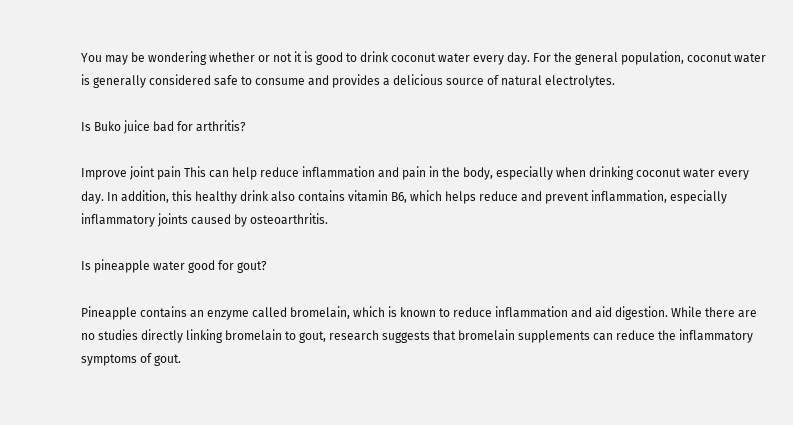You may be wondering whether or not it is good to drink coconut water every day. For the general population, coconut water is generally considered safe to consume and provides a delicious source of natural electrolytes.

Is Buko juice bad for arthritis?

Improve joint pain This can help reduce inflammation and pain in the body, especially when drinking coconut water every day. In addition, this healthy drink also contains vitamin B6, which helps reduce and prevent inflammation, especially inflammatory joints caused by osteoarthritis.

Is pineapple water good for gout?

Pineapple contains an enzyme called bromelain, which is known to reduce inflammation and aid digestion. While there are no studies directly linking bromelain to gout, research suggests that bromelain supplements can reduce the inflammatory symptoms of gout.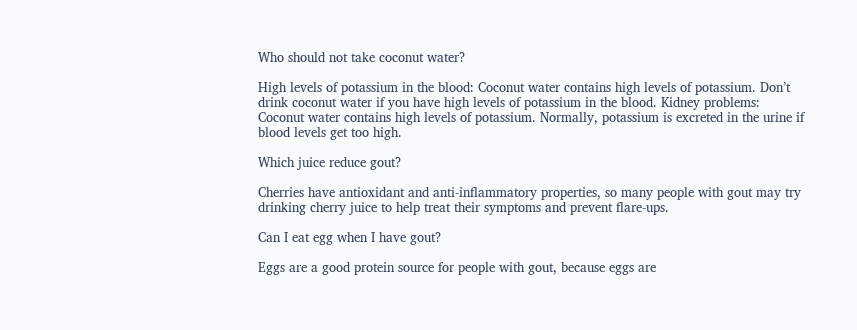Who should not take coconut water?

High levels of potassium in the blood: Coconut water contains high levels of potassium. Don’t drink coconut water if you have high levels of potassium in the blood. Kidney problems: Coconut water contains high levels of potassium. Normally, potassium is excreted in the urine if blood levels get too high.

Which juice reduce gout?

Cherries have antioxidant and anti-inflammatory properties, so many people with gout may try drinking cherry juice to help treat their symptoms and prevent flare-ups.

Can I eat egg when I have gout?

Eggs are a good protein source for people with gout, because eggs are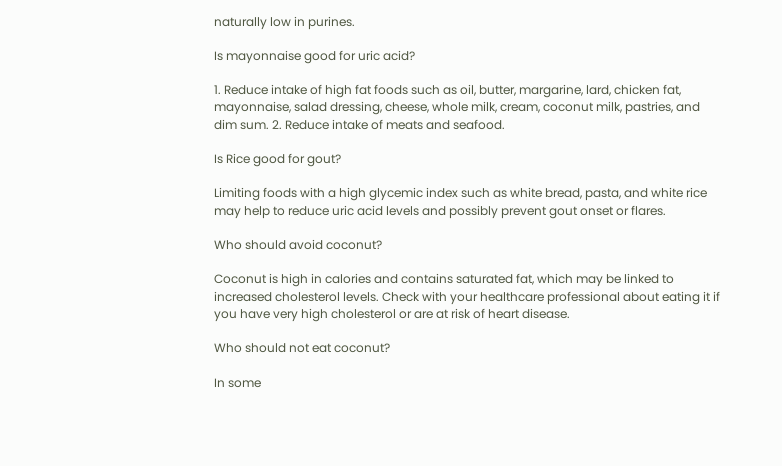naturally low in purines.

Is mayonnaise good for uric acid?

1. Reduce intake of high fat foods such as oil, butter, margarine, lard, chicken fat, mayonnaise, salad dressing, cheese, whole milk, cream, coconut milk, pastries, and dim sum. 2. Reduce intake of meats and seafood.

Is Rice good for gout?

Limiting foods with a high glycemic index such as white bread, pasta, and white rice may help to reduce uric acid levels and possibly prevent gout onset or flares.

Who should avoid coconut?

Coconut is high in calories and contains saturated fat, which may be linked to increased cholesterol levels. Check with your healthcare professional about eating it if you have very high cholesterol or are at risk of heart disease.

Who should not eat coconut?

In some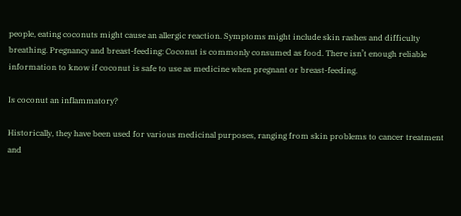people, eating coconuts might cause an allergic reaction. Symptoms might include skin rashes and difficulty breathing. Pregnancy and breast-feeding: Coconut is commonly consumed as food. There isn’t enough reliable information to know if coconut is safe to use as medicine when pregnant or breast-feeding.

Is coconut an inflammatory?

Historically, they have been used for various medicinal purposes, ranging from skin problems to cancer treatment and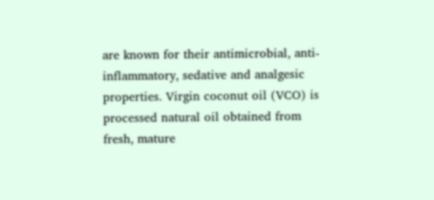are known for their antimicrobial, anti-inflammatory, sedative and analgesic properties. Virgin coconut oil (VCO) is processed natural oil obtained from fresh, mature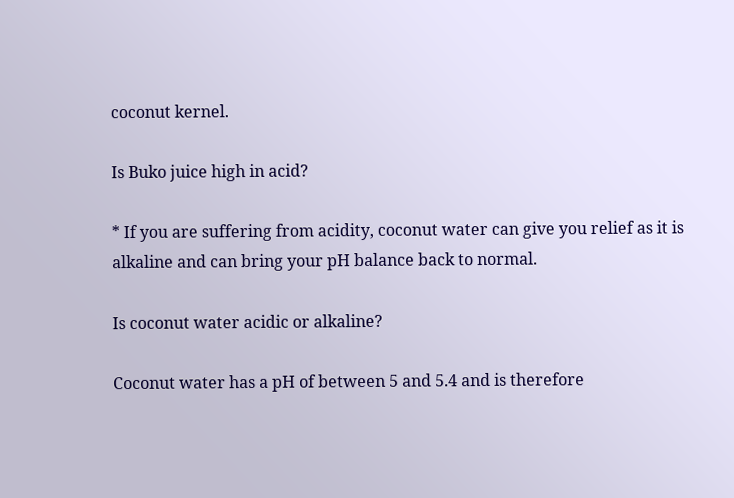coconut kernel.

Is Buko juice high in acid?

* If you are suffering from acidity, coconut water can give you relief as it is alkaline and can bring your pH balance back to normal.

Is coconut water acidic or alkaline?

Coconut water has a pH of between 5 and 5.4 and is therefore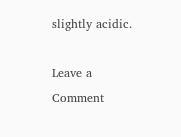slightly acidic.

Leave a Comment